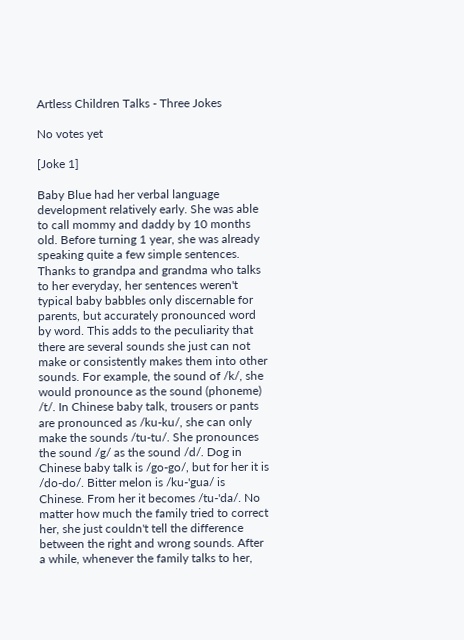Artless Children Talks - Three Jokes

No votes yet

[Joke 1]

Baby Blue had her verbal language development relatively early. She was able to call mommy and daddy by 10 months old. Before turning 1 year, she was already speaking quite a few simple sentences. Thanks to grandpa and grandma who talks to her everyday, her sentences weren't typical baby babbles only discernable for parents, but accurately pronounced word by word. This adds to the peculiarity that there are several sounds she just can not make or consistently makes them into other sounds. For example, the sound of /k/, she would pronounce as the sound (phoneme) /t/. In Chinese baby talk, trousers or pants are pronounced as /ku-ku/, she can only make the sounds /tu-tu/. She pronounces the sound /g/ as the sound /d/. Dog in Chinese baby talk is /go-go/, but for her it is /do-do/. Bitter melon is /ku-'gua/ is Chinese. From her it becomes /tu-'da/. No matter how much the family tried to correct her, she just couldn't tell the difference between the right and wrong sounds. After a while, whenever the family talks to her,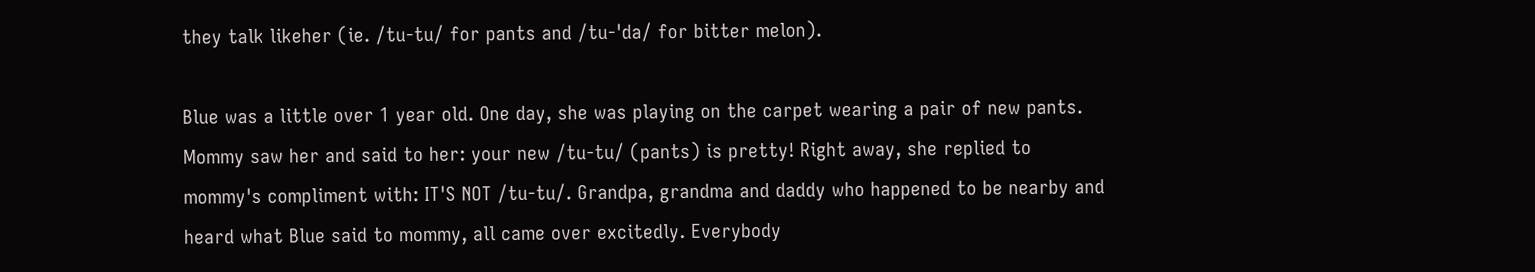they talk likeher (ie. /tu-tu/ for pants and /tu-'da/ for bitter melon).

Blue was a little over 1 year old. One day, she was playing on the carpet wearing a pair of new pants. Mommy saw her and said to her: your new /tu-tu/ (pants) is pretty! Right away, she replied to mommy's compliment with: IT'S NOT /tu-tu/. Grandpa, grandma and daddy who happened to be nearby and heard what Blue said to mommy, all came over excitedly. Everybody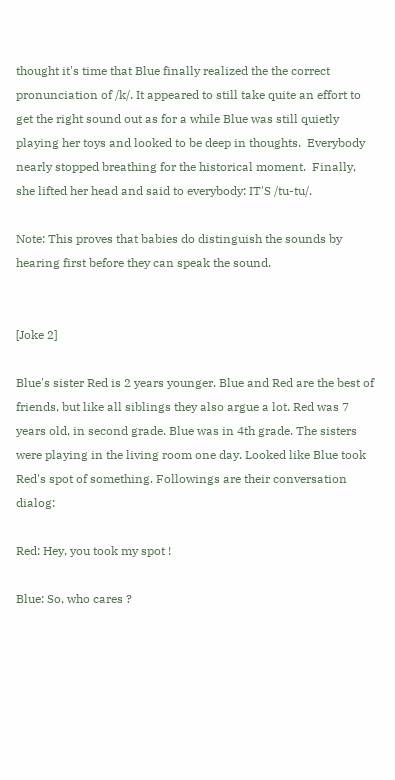thought it's time that Blue finally realized the the correct pronunciation of /k/. It appeared to still take quite an effort to get the right sound out as for a while Blue was still quietly playing her toys and looked to be deep in thoughts.  Everybody nearly stopped breathing for the historical moment.  Finally, she lifted her head and said to everybody: IT'S /tu-tu/.

Note: This proves that babies do distinguish the sounds by hearing first before they can speak the sound.


[Joke 2]

Blue's sister Red is 2 years younger. Blue and Red are the best of friends, but like all siblings they also argue a lot. Red was 7 years old, in second grade. Blue was in 4th grade. The sisters were playing in the living room one day. Looked like Blue took Red's spot of something. Followings are their conversation dialog:

Red: Hey, you took my spot !

Blue: So, who cares ?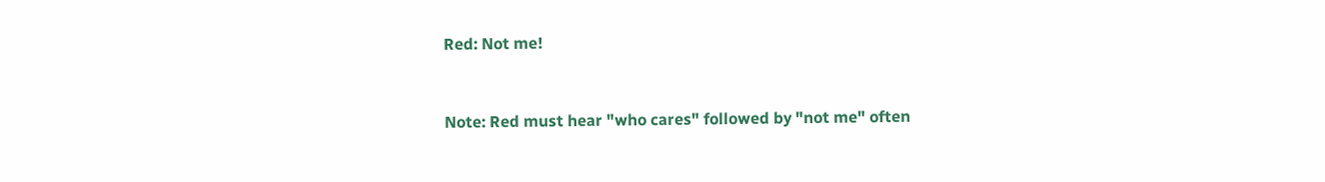Red: Not me!


Note: Red must hear "who cares" followed by "not me" often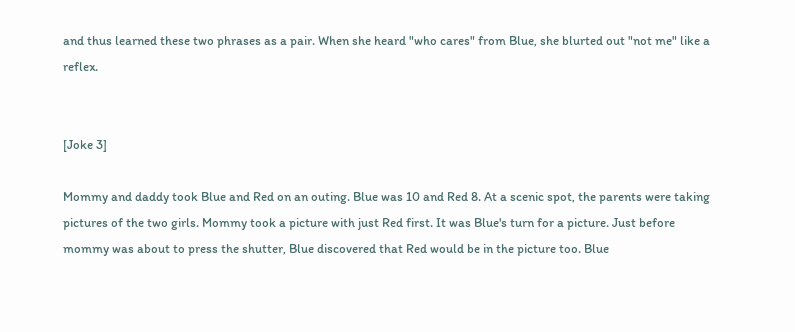and thus learned these two phrases as a pair. When she heard "who cares" from Blue, she blurted out "not me" like a reflex.


[Joke 3]

Mommy and daddy took Blue and Red on an outing. Blue was 10 and Red 8. At a scenic spot, the parents were taking pictures of the two girls. Mommy took a picture with just Red first. It was Blue's turn for a picture. Just before mommy was about to press the shutter, Blue discovered that Red would be in the picture too. Blue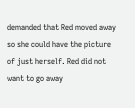demanded that Red moved away so she could have the picture of just herself. Red did not want to go away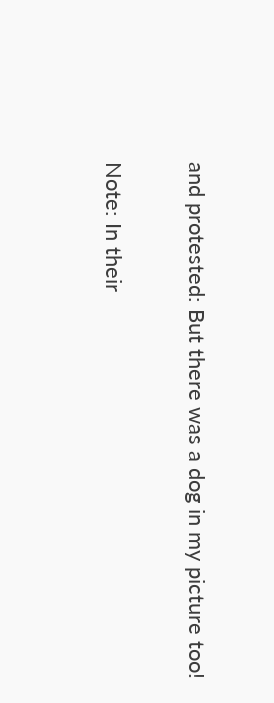and protested: But there was a dog in my picture too!

Note: In their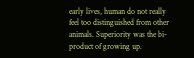early lives, human do not really feel too distinguished from other animals. Superiority was the bi-product of growing up.